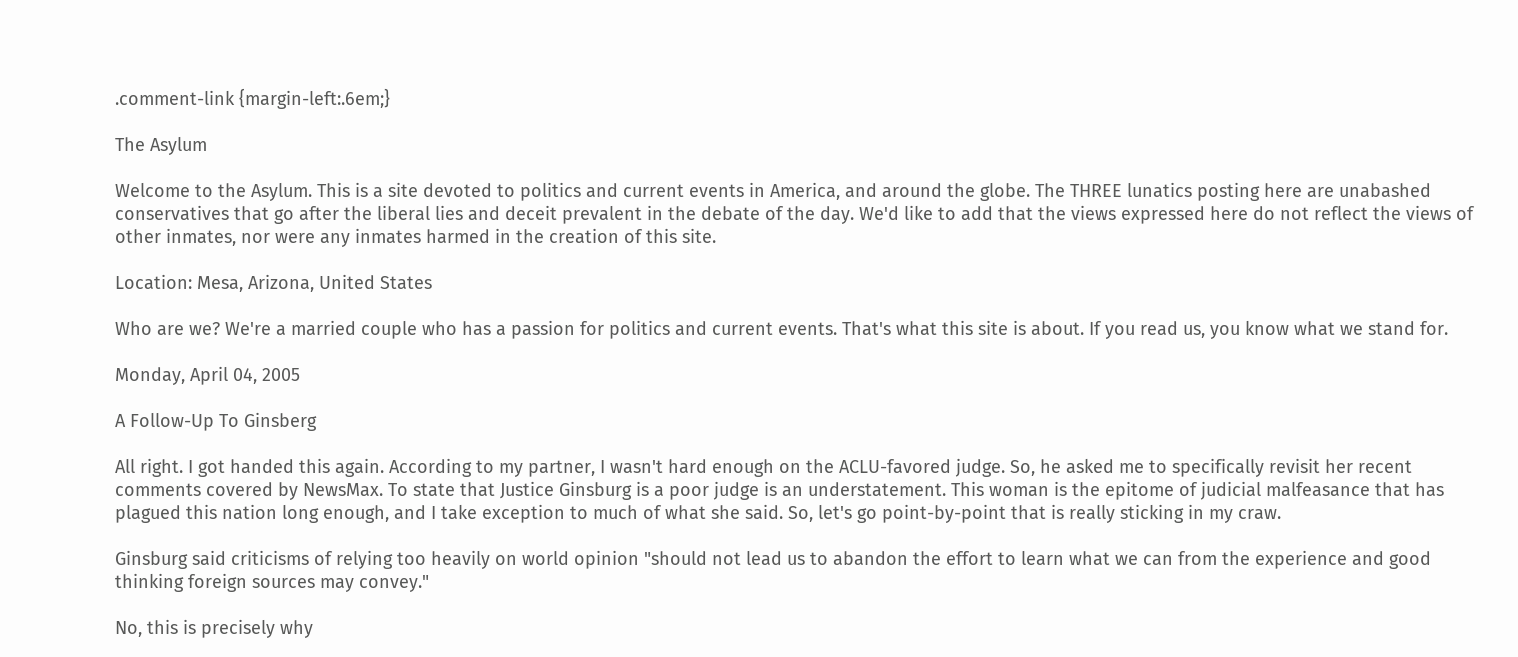.comment-link {margin-left:.6em;}

The Asylum

Welcome to the Asylum. This is a site devoted to politics and current events in America, and around the globe. The THREE lunatics posting here are unabashed conservatives that go after the liberal lies and deceit prevalent in the debate of the day. We'd like to add that the views expressed here do not reflect the views of other inmates, nor were any inmates harmed in the creation of this site.

Location: Mesa, Arizona, United States

Who are we? We're a married couple who has a passion for politics and current events. That's what this site is about. If you read us, you know what we stand for.

Monday, April 04, 2005

A Follow-Up To Ginsberg

All right. I got handed this again. According to my partner, I wasn't hard enough on the ACLU-favored judge. So, he asked me to specifically revisit her recent comments covered by NewsMax. To state that Justice Ginsburg is a poor judge is an understatement. This woman is the epitome of judicial malfeasance that has plagued this nation long enough, and I take exception to much of what she said. So, let's go point-by-point that is really sticking in my craw.

Ginsburg said criticisms of relying too heavily on world opinion "should not lead us to abandon the effort to learn what we can from the experience and good thinking foreign sources may convey."

No, this is precisely why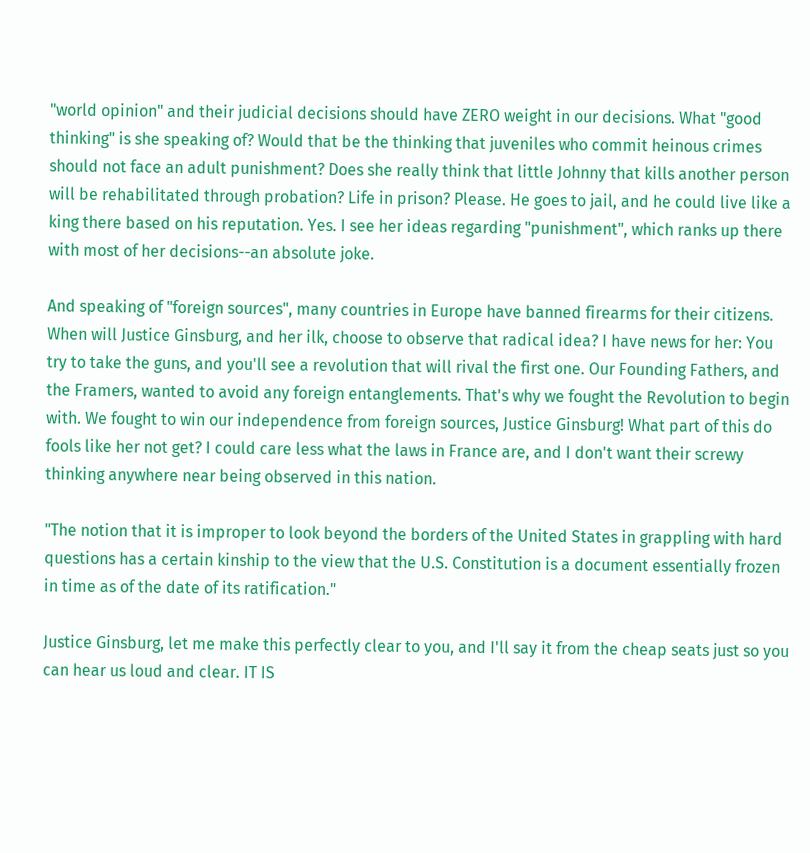"world opinion" and their judicial decisions should have ZERO weight in our decisions. What "good thinking" is she speaking of? Would that be the thinking that juveniles who commit heinous crimes should not face an adult punishment? Does she really think that little Johnny that kills another person will be rehabilitated through probation? Life in prison? Please. He goes to jail, and he could live like a king there based on his reputation. Yes. I see her ideas regarding "punishment", which ranks up there with most of her decisions--an absolute joke.

And speaking of "foreign sources", many countries in Europe have banned firearms for their citizens. When will Justice Ginsburg, and her ilk, choose to observe that radical idea? I have news for her: You try to take the guns, and you'll see a revolution that will rival the first one. Our Founding Fathers, and the Framers, wanted to avoid any foreign entanglements. That's why we fought the Revolution to begin with. We fought to win our independence from foreign sources, Justice Ginsburg! What part of this do fools like her not get? I could care less what the laws in France are, and I don't want their screwy thinking anywhere near being observed in this nation.

"The notion that it is improper to look beyond the borders of the United States in grappling with hard questions has a certain kinship to the view that the U.S. Constitution is a document essentially frozen in time as of the date of its ratification."

Justice Ginsburg, let me make this perfectly clear to you, and I'll say it from the cheap seats just so you can hear us loud and clear. IT IS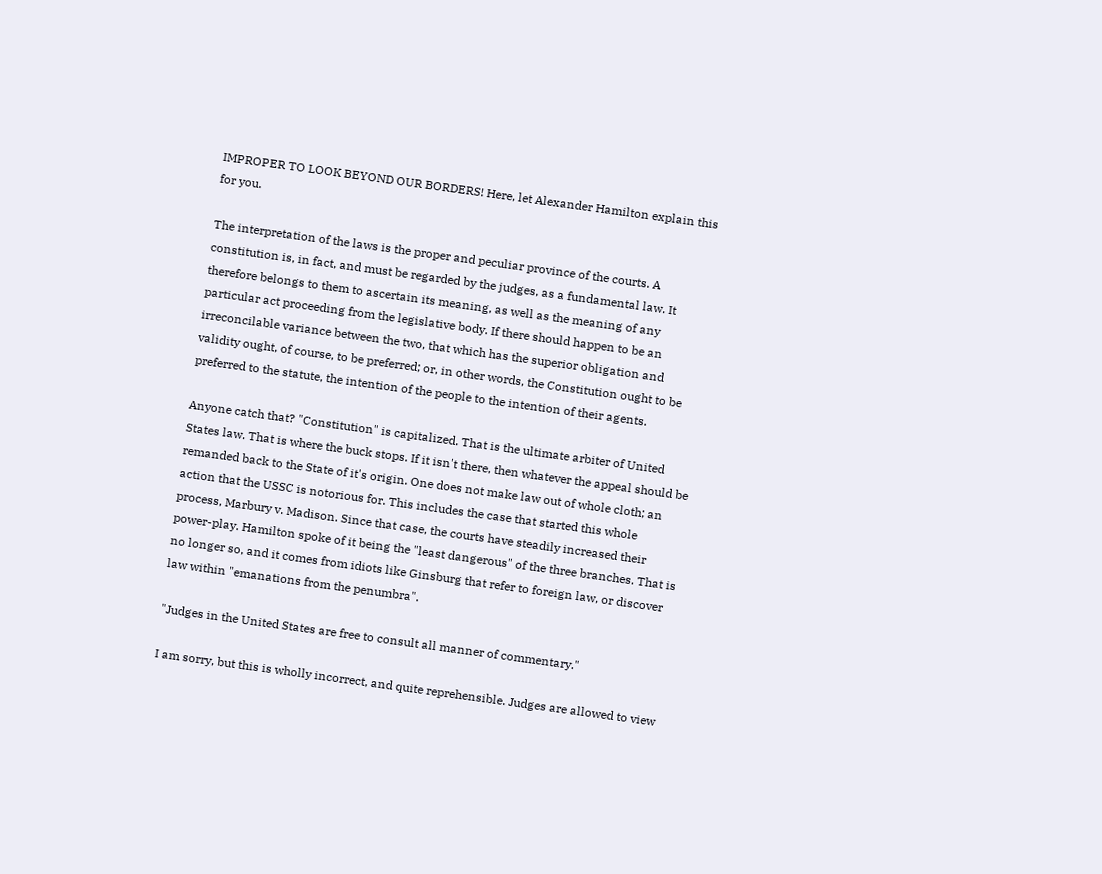IMPROPER TO LOOK BEYOND OUR BORDERS! Here, let Alexander Hamilton explain this for you.

The interpretation of the laws is the proper and peculiar province of the courts. A constitution is, in fact, and must be regarded by the judges, as a fundamental law. It therefore belongs to them to ascertain its meaning, as well as the meaning of any particular act proceeding from the legislative body. If there should happen to be an irreconcilable variance between the two, that which has the superior obligation and validity ought, of course, to be preferred; or, in other words, the Constitution ought to be preferred to the statute, the intention of the people to the intention of their agents.

Anyone catch that? "Constitution" is capitalized. That is the ultimate arbiter of United States law. That is where the buck stops. If it isn't there, then whatever the appeal should be remanded back to the State of it's origin. One does not make law out of whole cloth; an action that the USSC is notorious for. This includes the case that started this whole process, Marbury v. Madison. Since that case, the courts have steadily increased their power-play. Hamilton spoke of it being the "least dangerous" of the three branches. That is no longer so, and it comes from idiots like Ginsburg that refer to foreign law, or discover law within "emanations from the penumbra".

"Judges in the United States are free to consult all manner of commentary."

I am sorry, but this is wholly incorrect, and quite reprehensible. Judges are allowed to view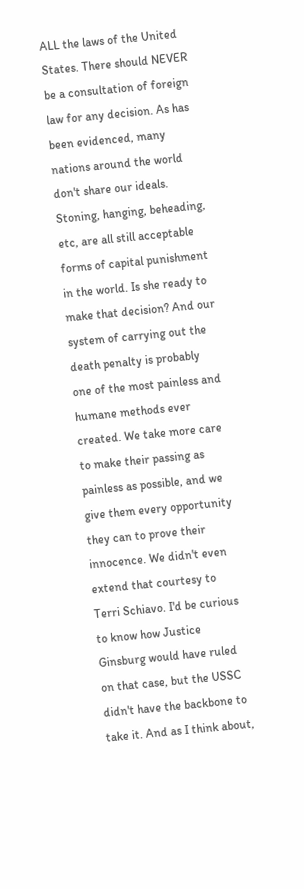ALL the laws of the United States. There should NEVER be a consultation of foreign law for any decision. As has been evidenced, many nations around the world don't share our ideals. Stoning, hanging, beheading, etc, are all still acceptable forms of capital punishment in the world. Is she ready to make that decision? And our system of carrying out the death penalty is probably one of the most painless and humane methods ever created. We take more care to make their passing as painless as possible, and we give them every opportunity they can to prove their innocence. We didn't even extend that courtesy to Terri Schiavo. I'd be curious to know how Justice Ginsburg would have ruled on that case, but the USSC didn't have the backbone to take it. And as I think about,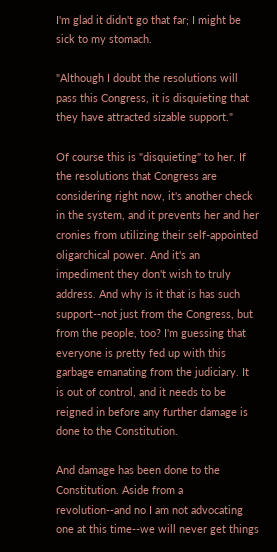I'm glad it didn't go that far; I might be sick to my stomach.

"Although I doubt the resolutions will pass this Congress, it is disquieting that they have attracted sizable support."

Of course this is "disquieting" to her. If the resolutions that Congress are considering right now, it's another check in the system, and it prevents her and her cronies from utilizing their self-appointed oligarchical power. And it's an impediment they don't wish to truly address. And why is it that is has such support--not just from the Congress, but from the people, too? I'm guessing that everyone is pretty fed up with this garbage emanating from the judiciary. It is out of control, and it needs to be reigned in before any further damage is done to the Constitution.

And damage has been done to the Constitution. Aside from a revolution--and no I am not advocating one at this time--we will never get things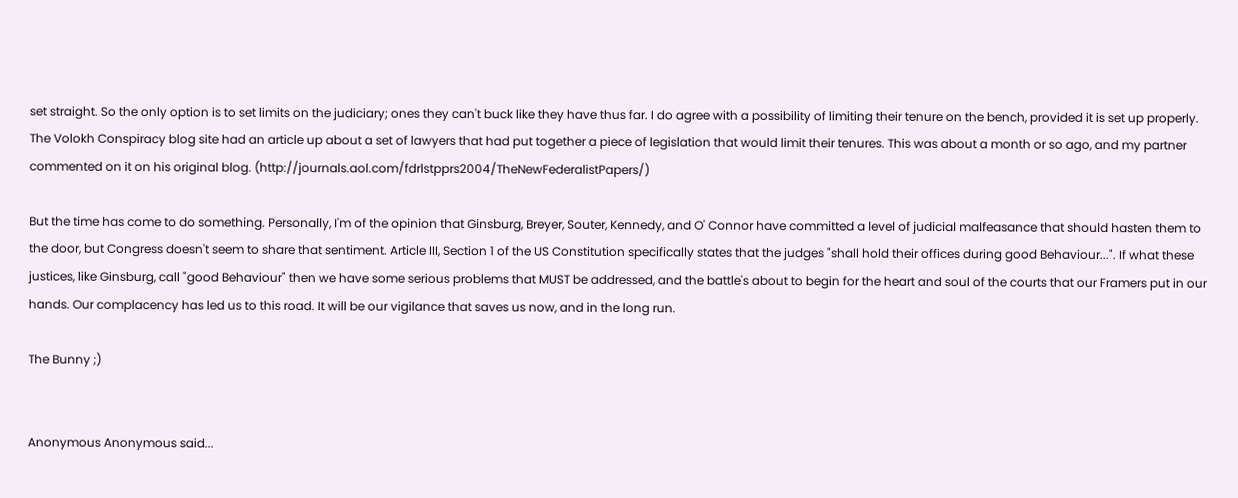set straight. So the only option is to set limits on the judiciary; ones they can't buck like they have thus far. I do agree with a possibility of limiting their tenure on the bench, provided it is set up properly. The Volokh Conspiracy blog site had an article up about a set of lawyers that had put together a piece of legislation that would limit their tenures. This was about a month or so ago, and my partner commented on it on his original blog. (http://journals.aol.com/fdrlstpprs2004/TheNewFederalistPapers/)

But the time has come to do something. Personally, I'm of the opinion that Ginsburg, Breyer, Souter, Kennedy, and O' Connor have committed a level of judicial malfeasance that should hasten them to the door, but Congress doesn't seem to share that sentiment. Article III, Section 1 of the US Constitution specifically states that the judges "shall hold their offices during good Behaviour...". If what these justices, like Ginsburg, call "good Behaviour" then we have some serious problems that MUST be addressed, and the battle's about to begin for the heart and soul of the courts that our Framers put in our hands. Our complacency has led us to this road. It will be our vigilance that saves us now, and in the long run.

The Bunny ;)


Anonymous Anonymous said...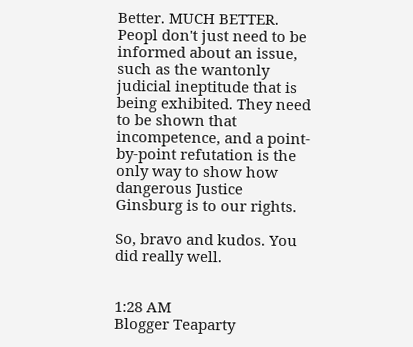Better. MUCH BETTER. Peopl don't just need to be informed about an issue, such as the wantonly judicial ineptitude that is being exhibited. They need to be shown that incompetence, and a point-by-point refutation is the only way to show how dangerous Justice Ginsburg is to our rights.

So, bravo and kudos. You did really well.


1:28 AM
Blogger Teaparty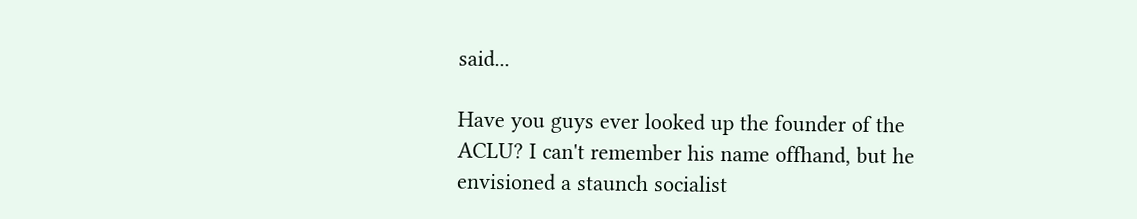said...

Have you guys ever looked up the founder of the ACLU? I can't remember his name offhand, but he envisioned a staunch socialist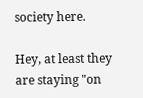society here.

Hey, at least they are staying "on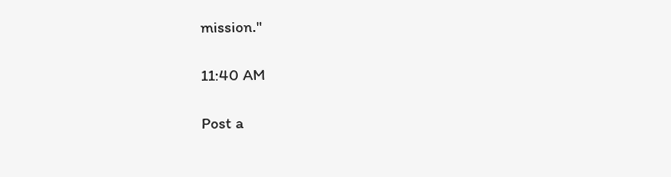mission."

11:40 AM

Post a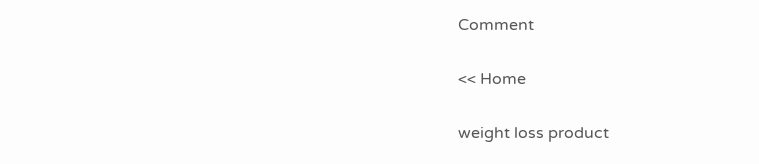Comment

<< Home

weight loss product